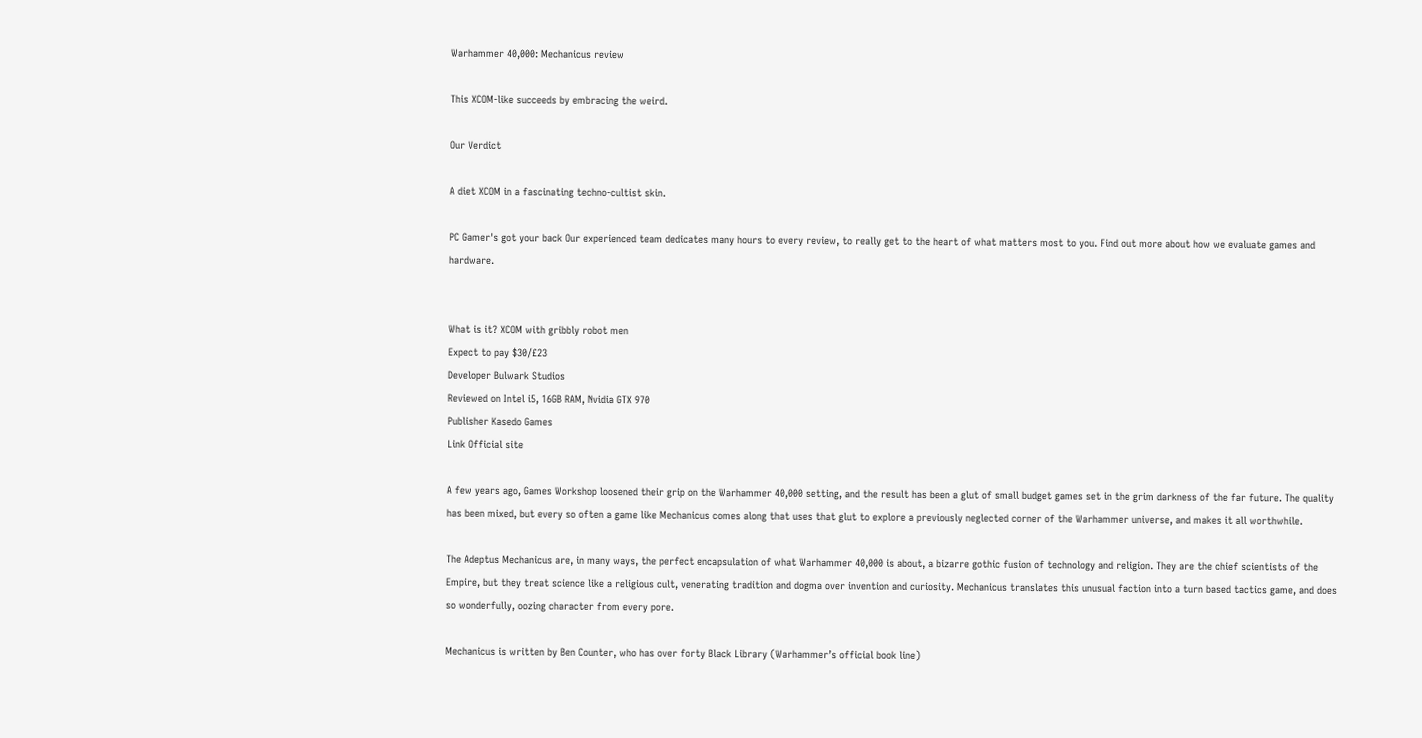Warhammer 40,000: Mechanicus review

This XCOM-like succeeds by embracing the weird.

Our Verdict

A diet XCOM in a fascinating techno-cultist skin.

PC Gamer's got your back Our experienced team dedicates many hours to every review, to really get to the heart of what matters most to you. Find out more about how we evaluate games and hardware.


What is it? XCOM with gribbly robot men
Expect to pay $30/£23
Developer Bulwark Studios
Reviewed on Intel i5, 16GB RAM, Nvidia GTX 970
Publisher Kasedo Games
Link Official site

A few years ago, Games Workshop loosened their grip on the Warhammer 40,000 setting, and the result has been a glut of small budget games set in the grim darkness of the far future. The quality has been mixed, but every so often a game like Mechanicus comes along that uses that glut to explore a previously neglected corner of the Warhammer universe, and makes it all worthwhile.

The Adeptus Mechanicus are, in many ways, the perfect encapsulation of what Warhammer 40,000 is about, a bizarre gothic fusion of technology and religion. They are the chief scientists of the Empire, but they treat science like a religious cult, venerating tradition and dogma over invention and curiosity. Mechanicus translates this unusual faction into a turn based tactics game, and does so wonderfully, oozing character from every pore.

Mechanicus is written by Ben Counter, who has over forty Black Library (Warhammer’s official book line)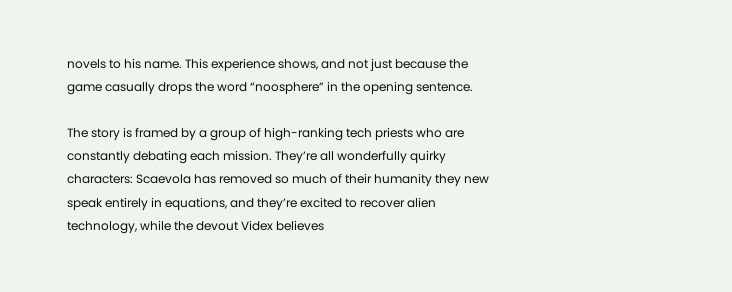novels to his name. This experience shows, and not just because the game casually drops the word “noosphere” in the opening sentence.

The story is framed by a group of high-ranking tech priests who are constantly debating each mission. They’re all wonderfully quirky characters: Scaevola has removed so much of their humanity they new speak entirely in equations, and they’re excited to recover alien technology, while the devout Videx believes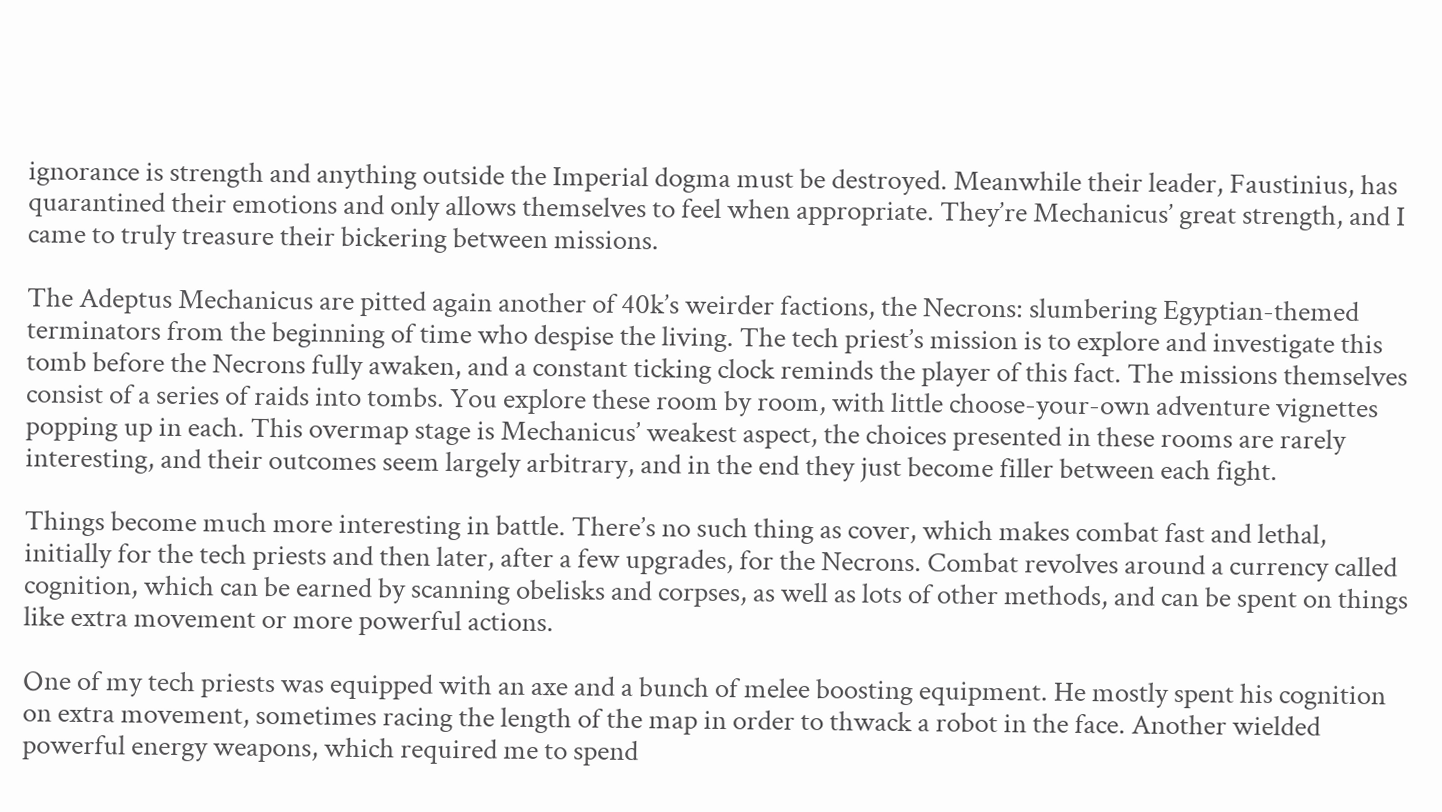ignorance is strength and anything outside the Imperial dogma must be destroyed. Meanwhile their leader, Faustinius, has quarantined their emotions and only allows themselves to feel when appropriate. They’re Mechanicus’ great strength, and I came to truly treasure their bickering between missions.

The Adeptus Mechanicus are pitted again another of 40k’s weirder factions, the Necrons: slumbering Egyptian-themed terminators from the beginning of time who despise the living. The tech priest’s mission is to explore and investigate this tomb before the Necrons fully awaken, and a constant ticking clock reminds the player of this fact. The missions themselves consist of a series of raids into tombs. You explore these room by room, with little choose-your-own adventure vignettes popping up in each. This overmap stage is Mechanicus’ weakest aspect, the choices presented in these rooms are rarely interesting, and their outcomes seem largely arbitrary, and in the end they just become filler between each fight.

Things become much more interesting in battle. There’s no such thing as cover, which makes combat fast and lethal, initially for the tech priests and then later, after a few upgrades, for the Necrons. Combat revolves around a currency called cognition, which can be earned by scanning obelisks and corpses, as well as lots of other methods, and can be spent on things like extra movement or more powerful actions.

One of my tech priests was equipped with an axe and a bunch of melee boosting equipment. He mostly spent his cognition on extra movement, sometimes racing the length of the map in order to thwack a robot in the face. Another wielded powerful energy weapons, which required me to spend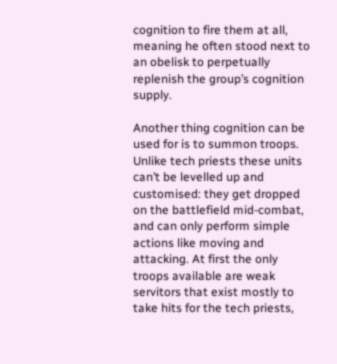cognition to fire them at all, meaning he often stood next to an obelisk to perpetually replenish the group’s cognition supply.

Another thing cognition can be used for is to summon troops. Unlike tech priests these units can’t be levelled up and customised: they get dropped on the battlefield mid-combat, and can only perform simple actions like moving and attacking. At first the only troops available are weak servitors that exist mostly to take hits for the tech priests,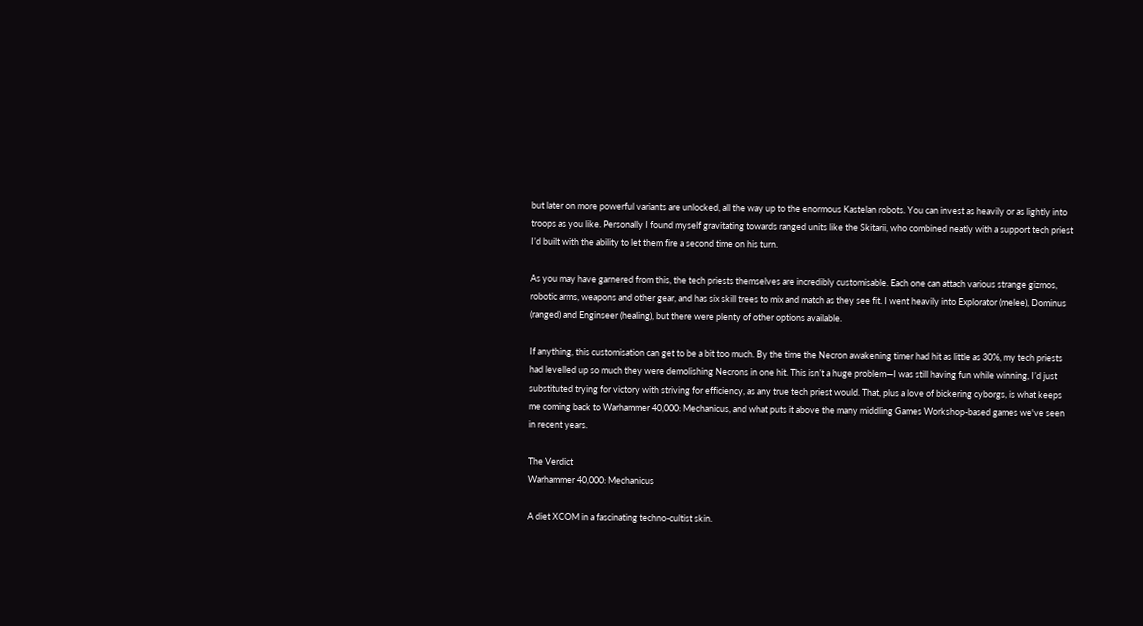but later on more powerful variants are unlocked, all the way up to the enormous Kastelan robots. You can invest as heavily or as lightly into troops as you like. Personally I found myself gravitating towards ranged units like the Skitarii, who combined neatly with a support tech priest I’d built with the ability to let them fire a second time on his turn.

As you may have garnered from this, the tech priests themselves are incredibly customisable. Each one can attach various strange gizmos, robotic arms, weapons and other gear, and has six skill trees to mix and match as they see fit. I went heavily into Explorator (melee), Dominus (ranged) and Enginseer (healing), but there were plenty of other options available.

If anything, this customisation can get to be a bit too much. By the time the Necron awakening timer had hit as little as 30%, my tech priests had levelled up so much they were demolishing Necrons in one hit. This isn’t a huge problem—I was still having fun while winning, I’d just substituted trying for victory with striving for efficiency, as any true tech priest would. That, plus a love of bickering cyborgs, is what keeps me coming back to Warhammer 40,000: Mechanicus, and what puts it above the many middling Games Workshop-based games we've seen in recent years.

The Verdict
Warhammer 40,000: Mechanicus

A diet XCOM in a fascinating techno-cultist skin.